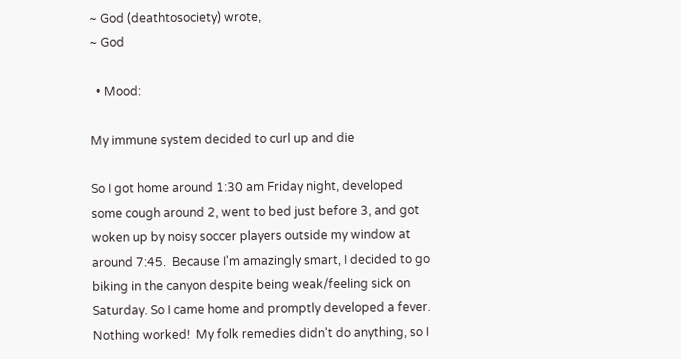~ God (deathtosociety) wrote,
~ God

  • Mood:

My immune system decided to curl up and die

So I got home around 1:30 am Friday night, developed some cough around 2, went to bed just before 3, and got woken up by noisy soccer players outside my window at around 7:45.  Because I'm amazingly smart, I decided to go biking in the canyon despite being weak/feeling sick on Saturday. So I came home and promptly developed a fever.
Nothing worked!  My folk remedies didn't do anything, so I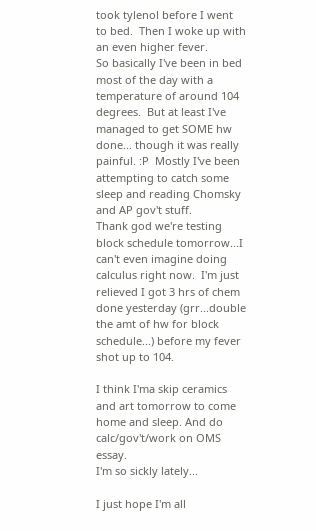took tylenol before I went to bed.  Then I woke up with an even higher fever.
So basically I've been in bed most of the day with a temperature of around 104 degrees.  But at least I've managed to get SOME hw done... though it was really painful. :P  Mostly I've been attempting to catch some sleep and reading Chomsky and AP gov't stuff.
Thank god we're testing block schedule tomorrow...I can't even imagine doing calculus right now.  I'm just relieved I got 3 hrs of chem done yesterday (grr...double the amt of hw for block schedule...) before my fever shot up to 104.

I think I'ma skip ceramics and art tomorrow to come home and sleep. And do calc/gov't/work on OMS essay.
I'm so sickly lately...

I just hope I'm all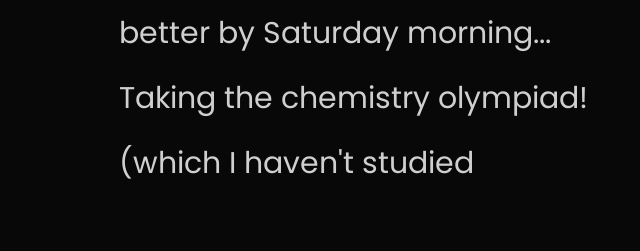better by Saturday morning...  Taking the chemistry olympiad! (which I haven't studied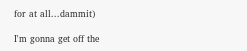for at all...dammit)

I'm gonna get off the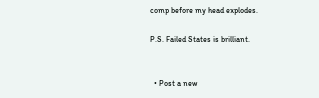comp before my head explodes.

P.S. Failed States is brilliant.


  • Post a new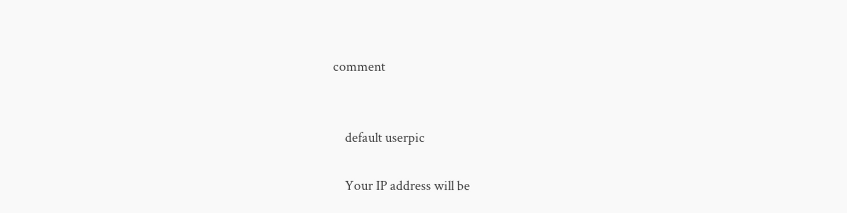comment


    default userpic

    Your IP address will be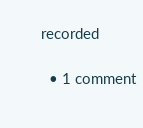recorded

  • 1 comment